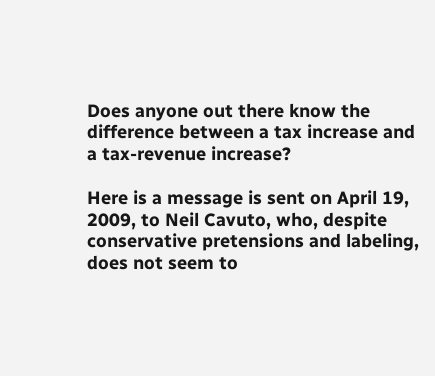Does anyone out there know the difference between a tax increase and a tax-revenue increase?

Here is a message is sent on April 19, 2009, to Neil Cavuto, who, despite conservative pretensions and labeling, does not seem to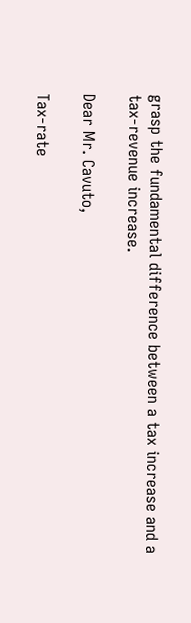grasp the fundamental difference between a tax increase and a tax-revenue increase.

Dear Mr. Cavuto,

Tax-rate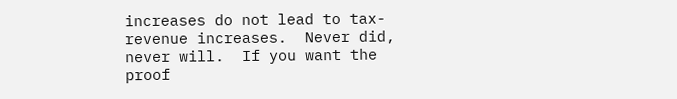increases do not lead to tax-revenue increases.  Never did, never will.  If you want the proof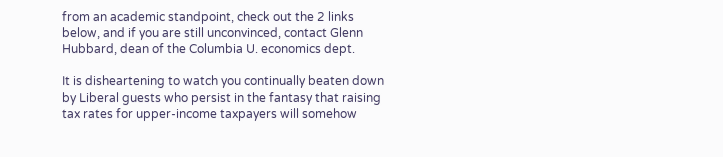from an academic standpoint, check out the 2 links below, and if you are still unconvinced, contact Glenn Hubbard, dean of the Columbia U. economics dept.

It is disheartening to watch you continually beaten down by Liberal guests who persist in the fantasy that raising tax rates for upper-income taxpayers will somehow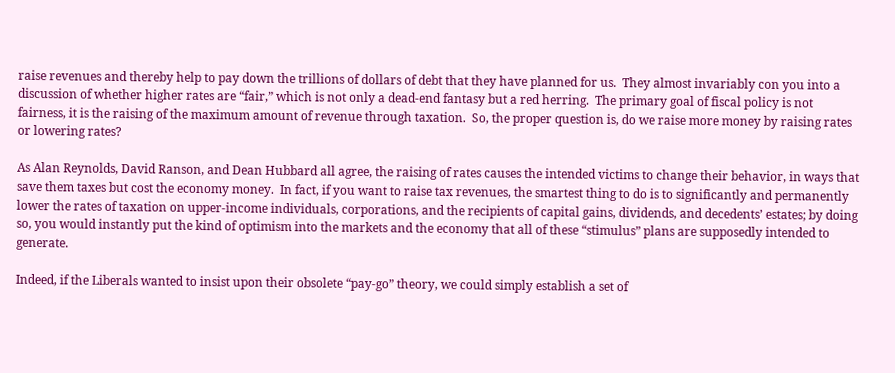raise revenues and thereby help to pay down the trillions of dollars of debt that they have planned for us.  They almost invariably con you into a discussion of whether higher rates are “fair,” which is not only a dead-end fantasy but a red herring.  The primary goal of fiscal policy is not fairness, it is the raising of the maximum amount of revenue through taxation.  So, the proper question is, do we raise more money by raising rates or lowering rates?

As Alan Reynolds, David Ranson, and Dean Hubbard all agree, the raising of rates causes the intended victims to change their behavior, in ways that save them taxes but cost the economy money.  In fact, if you want to raise tax revenues, the smartest thing to do is to significantly and permanently lower the rates of taxation on upper-income individuals, corporations, and the recipients of capital gains, dividends, and decedents’ estates; by doing so, you would instantly put the kind of optimism into the markets and the economy that all of these “stimulus” plans are supposedly intended to generate.

Indeed, if the Liberals wanted to insist upon their obsolete “pay-go” theory, we could simply establish a set of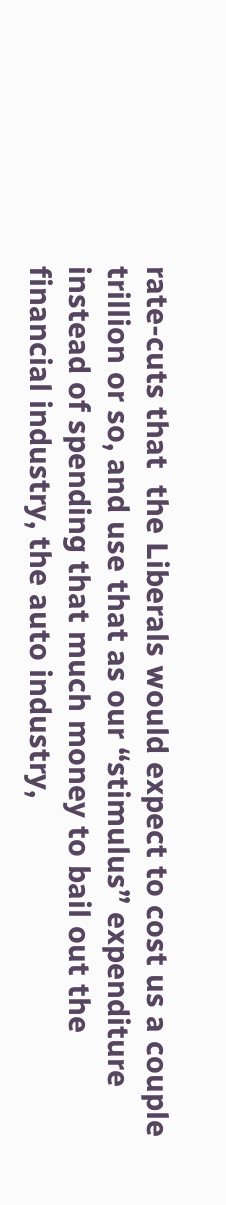rate-cuts that  the Liberals would expect to cost us a couple trillion or so, and use that as our “stimulus” expenditure instead of spending that much money to bail out the financial industry, the auto industry,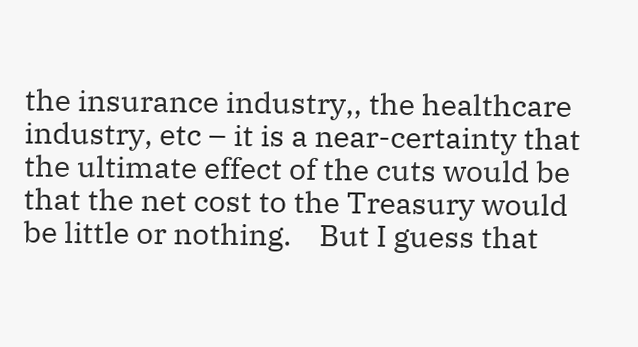the insurance industry,, the healthcare industry, etc – it is a near-certainty that the ultimate effect of the cuts would be that the net cost to the Treasury would be little or nothing.    But I guess that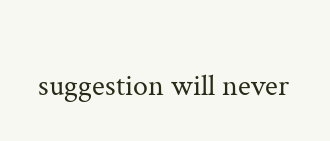suggestion will never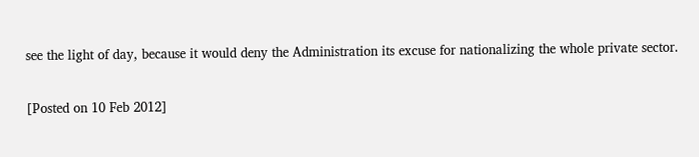see the light of day, because it would deny the Administration its excuse for nationalizing the whole private sector.

[Posted on 10 Feb 2012]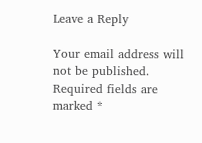Leave a Reply

Your email address will not be published. Required fields are marked *